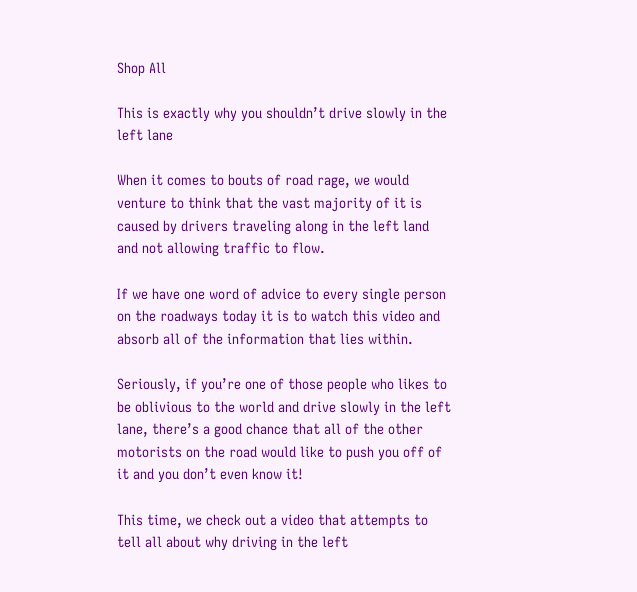Shop All

This is exactly why you shouldn’t drive slowly in the left lane

When it comes to bouts of road rage, we would venture to think that the vast majority of it is caused by drivers traveling along in the left land and not allowing traffic to flow.

If we have one word of advice to every single person on the roadways today it is to watch this video and absorb all of the information that lies within.

Seriously, if you’re one of those people who likes to be oblivious to the world and drive slowly in the left lane, there’s a good chance that all of the other motorists on the road would like to push you off of it and you don’t even know it!

This time, we check out a video that attempts to tell all about why driving in the left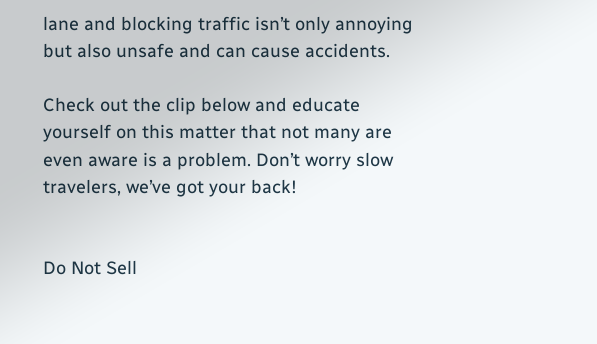lane and blocking traffic isn’t only annoying but also unsafe and can cause accidents.

Check out the clip below and educate yourself on this matter that not many are even aware is a problem. Don’t worry slow travelers, we’ve got your back!


Do Not Sell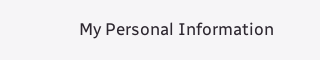My Personal Information